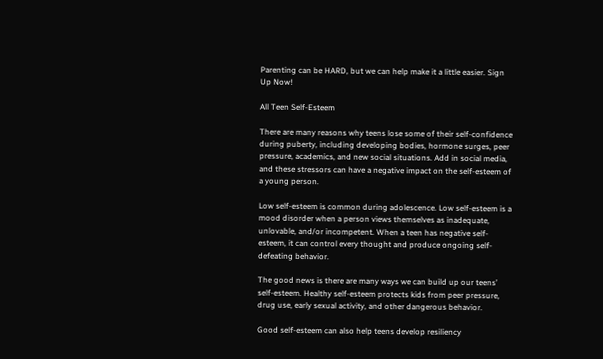Parenting can be HARD, but we can help make it a little easier. Sign Up Now!

All Teen Self-Esteem

There are many reasons why teens lose some of their self-confidence during puberty, including developing bodies, hormone surges, peer pressure, academics, and new social situations. Add in social media, and these stressors can have a negative impact on the self-esteem of a young person.

Low self-esteem is common during adolescence. Low self-esteem is a mood disorder when a person views themselves as inadequate, unlovable, and/or incompetent. When a teen has negative self-esteem, it can control every thought and produce ongoing self-defeating behavior.

The good news is there are many ways we can build up our teens’ self-esteem. Healthy self-esteem protects kids from peer pressure, drug use, early sexual activity, and other dangerous behavior.

Good self-esteem can also help teens develop resiliency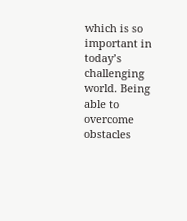which is so important in today’s challenging world. Being able to overcome obstacles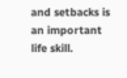and setbacks is an important life skill.